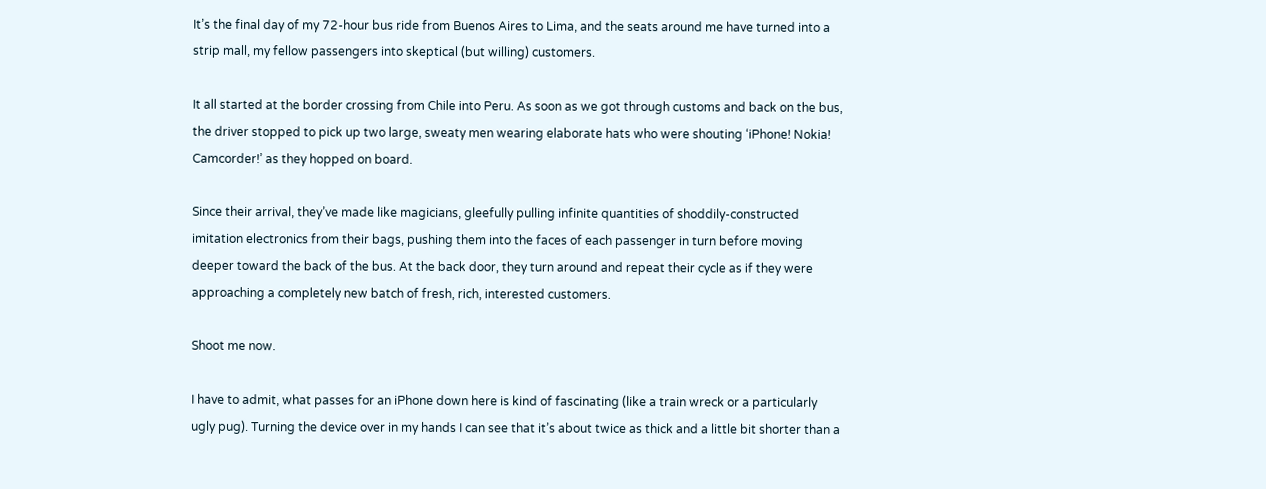It’s the final day of my 72-hour bus ride from Buenos Aires to Lima, and the seats around me have turned into a strip mall, my fellow passengers into skeptical (but willing) customers.

It all started at the border crossing from Chile into Peru. As soon as we got through customs and back on the bus, the driver stopped to pick up two large, sweaty men wearing elaborate hats who were shouting ‘iPhone! Nokia! Camcorder!’ as they hopped on board.

Since their arrival, they’ve made like magicians, gleefully pulling infinite quantities of shoddily-constructed imitation electronics from their bags, pushing them into the faces of each passenger in turn before moving deeper toward the back of the bus. At the back door, they turn around and repeat their cycle as if they were approaching a completely new batch of fresh, rich, interested customers.

Shoot me now.

I have to admit, what passes for an iPhone down here is kind of fascinating (like a train wreck or a particularly ugly pug). Turning the device over in my hands I can see that it’s about twice as thick and a little bit shorter than a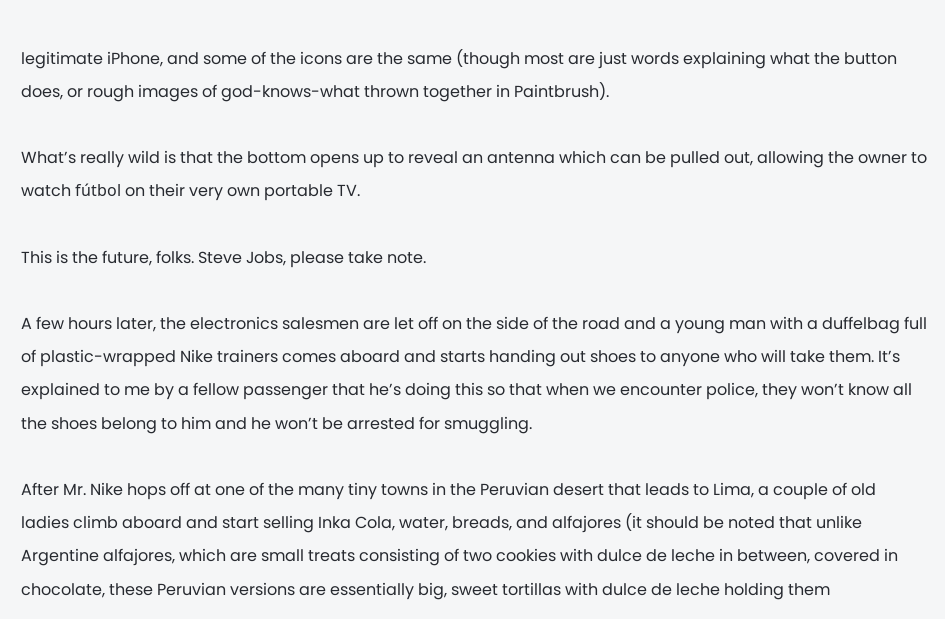legitimate iPhone, and some of the icons are the same (though most are just words explaining what the button does, or rough images of god-knows-what thrown together in Paintbrush).

What’s really wild is that the bottom opens up to reveal an antenna which can be pulled out, allowing the owner to watch fútbol on their very own portable TV.

This is the future, folks. Steve Jobs, please take note.

A few hours later, the electronics salesmen are let off on the side of the road and a young man with a duffelbag full of plastic-wrapped Nike trainers comes aboard and starts handing out shoes to anyone who will take them. It’s explained to me by a fellow passenger that he’s doing this so that when we encounter police, they won’t know all the shoes belong to him and he won’t be arrested for smuggling.

After Mr. Nike hops off at one of the many tiny towns in the Peruvian desert that leads to Lima, a couple of old ladies climb aboard and start selling Inka Cola, water, breads, and alfajores (it should be noted that unlike Argentine alfajores, which are small treats consisting of two cookies with dulce de leche in between, covered in chocolate, these Peruvian versions are essentially big, sweet tortillas with dulce de leche holding them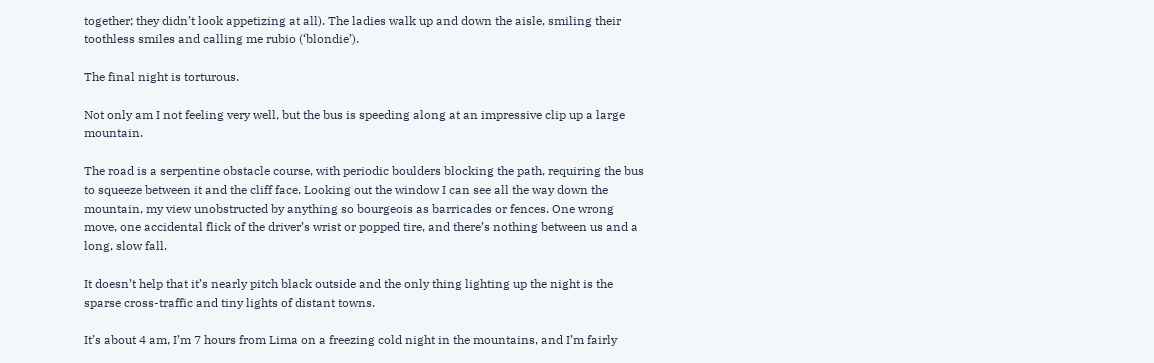together; they didn’t look appetizing at all). The ladies walk up and down the aisle, smiling their toothless smiles and calling me rubio (‘blondie’).

The final night is torturous.

Not only am I not feeling very well, but the bus is speeding along at an impressive clip up a large mountain.

The road is a serpentine obstacle course, with periodic boulders blocking the path, requiring the bus to squeeze between it and the cliff face. Looking out the window I can see all the way down the mountain, my view unobstructed by anything so bourgeois as barricades or fences. One wrong move, one accidental flick of the driver’s wrist or popped tire, and there’s nothing between us and a long, slow fall.

It doesn’t help that it’s nearly pitch black outside and the only thing lighting up the night is the sparse cross-traffic and tiny lights of distant towns.

It’s about 4 am, I’m 7 hours from Lima on a freezing cold night in the mountains, and I’m fairly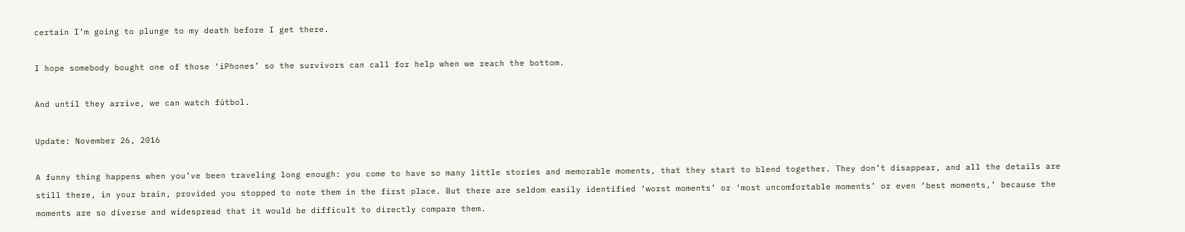certain I’m going to plunge to my death before I get there.

I hope somebody bought one of those ‘iPhones’ so the survivors can call for help when we reach the bottom.

And until they arrive, we can watch fútbol.

Update: November 26, 2016

A funny thing happens when you’ve been traveling long enough: you come to have so many little stories and memorable moments, that they start to blend together. They don’t disappear, and all the details are still there, in your brain, provided you stopped to note them in the first place. But there are seldom easily identified ‘worst moments’ or ‘most uncomfortable moments’ or even ‘best moments,’ because the moments are so diverse and widespread that it would be difficult to directly compare them.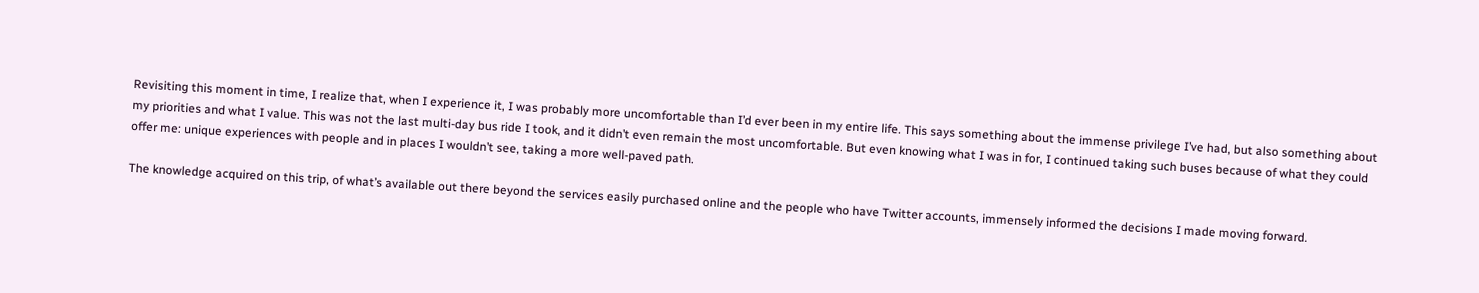Revisiting this moment in time, I realize that, when I experience it, I was probably more uncomfortable than I’d ever been in my entire life. This says something about the immense privilege I’ve had, but also something about my priorities and what I value. This was not the last multi-day bus ride I took, and it didn’t even remain the most uncomfortable. But even knowing what I was in for, I continued taking such buses because of what they could offer me: unique experiences with people and in places I wouldn’t see, taking a more well-paved path.

The knowledge acquired on this trip, of what’s available out there beyond the services easily purchased online and the people who have Twitter accounts, immensely informed the decisions I made moving forward.